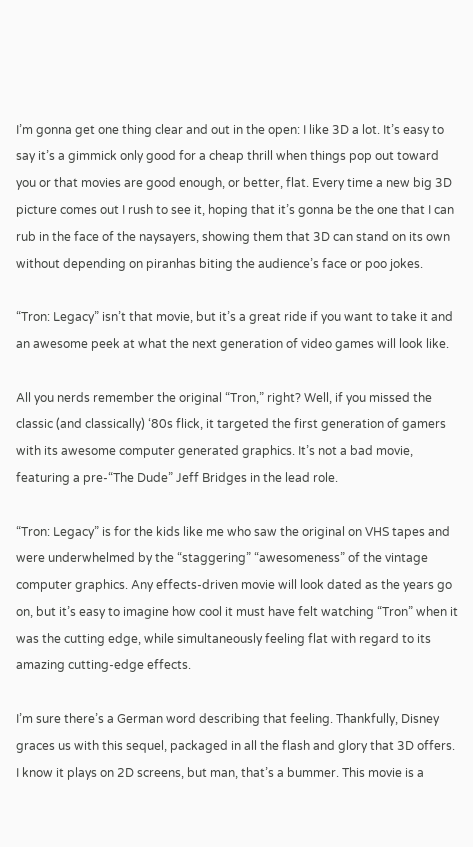I’m gonna get one thing clear and out in the open: I like 3D a lot. It’s easy to say it’s a gimmick only good for a cheap thrill when things pop out toward you or that movies are good enough, or better, flat. Every time a new big 3D picture comes out I rush to see it, hoping that it’s gonna be the one that I can rub in the face of the naysayers, showing them that 3D can stand on its own without depending on piranhas biting the audience’s face or poo jokes.

“Tron: Legacy” isn’t that movie, but it’s a great ride if you want to take it and an awesome peek at what the next generation of video games will look like.

All you nerds remember the original “Tron,” right? Well, if you missed the classic (and classically) ‘80s flick, it targeted the first generation of gamers with its awesome computer generated graphics. It’s not a bad movie, featuring a pre-“The Dude” Jeff Bridges in the lead role.

“Tron: Legacy” is for the kids like me who saw the original on VHS tapes and were underwhelmed by the “staggering” “awesomeness” of the vintage computer graphics. Any effects-driven movie will look dated as the years go on, but it’s easy to imagine how cool it must have felt watching “Tron” when it was the cutting edge, while simultaneously feeling flat with regard to its amazing cutting-edge effects.

I’m sure there’s a German word describing that feeling. Thankfully, Disney graces us with this sequel, packaged in all the flash and glory that 3D offers. I know it plays on 2D screens, but man, that’s a bummer. This movie is a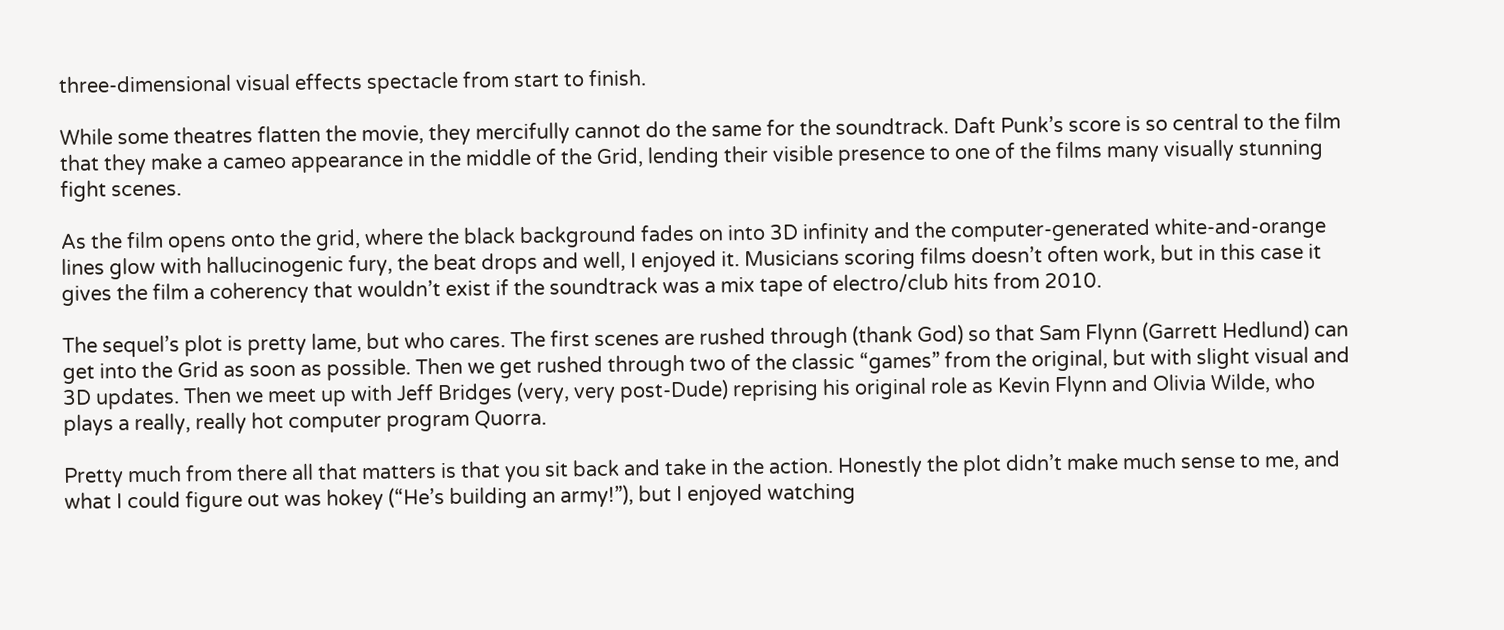three-dimensional visual effects spectacle from start to finish.

While some theatres flatten the movie, they mercifully cannot do the same for the soundtrack. Daft Punk’s score is so central to the film that they make a cameo appearance in the middle of the Grid, lending their visible presence to one of the films many visually stunning fight scenes.

As the film opens onto the grid, where the black background fades on into 3D infinity and the computer-generated white-and-orange lines glow with hallucinogenic fury, the beat drops and well, I enjoyed it. Musicians scoring films doesn’t often work, but in this case it gives the film a coherency that wouldn’t exist if the soundtrack was a mix tape of electro/club hits from 2010.

The sequel’s plot is pretty lame, but who cares. The first scenes are rushed through (thank God) so that Sam Flynn (Garrett Hedlund) can get into the Grid as soon as possible. Then we get rushed through two of the classic “games” from the original, but with slight visual and 3D updates. Then we meet up with Jeff Bridges (very, very post-Dude) reprising his original role as Kevin Flynn and Olivia Wilde, who plays a really, really hot computer program Quorra.

Pretty much from there all that matters is that you sit back and take in the action. Honestly the plot didn’t make much sense to me, and what I could figure out was hokey (“He’s building an army!”), but I enjoyed watching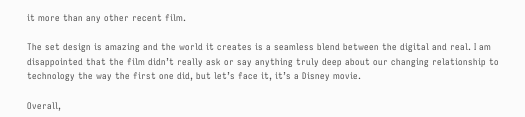it more than any other recent film.

The set design is amazing and the world it creates is a seamless blend between the digital and real. I am disappointed that the film didn’t really ask or say anything truly deep about our changing relationship to technology the way the first one did, but let’s face it, it’s a Disney movie.

Overall,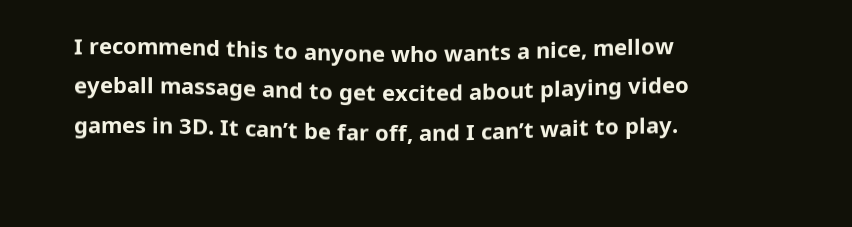I recommend this to anyone who wants a nice, mellow eyeball massage and to get excited about playing video games in 3D. It can’t be far off, and I can’t wait to play.